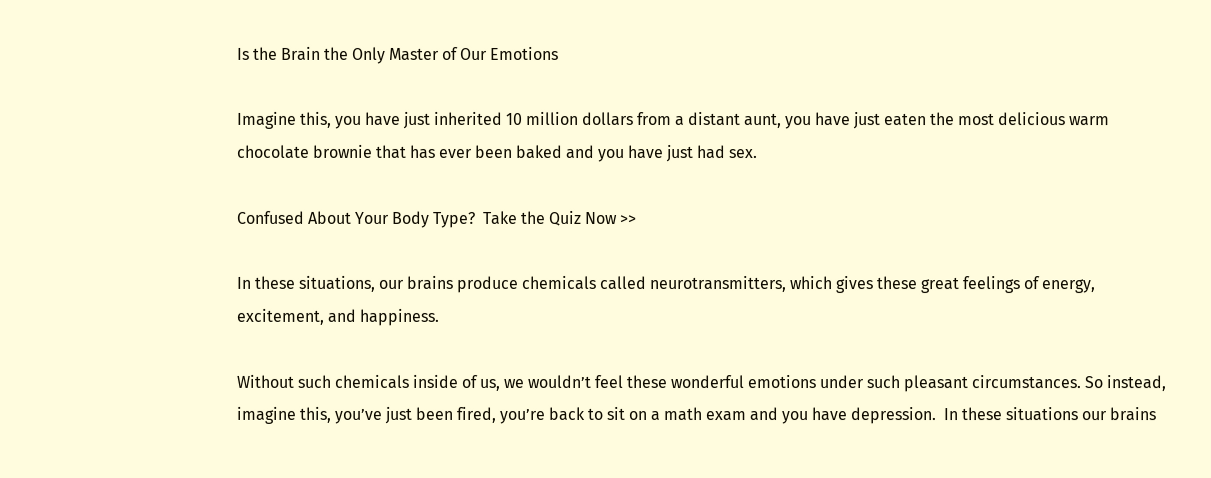Is the Brain the Only Master of Our Emotions

Imagine this, you have just inherited 10 million dollars from a distant aunt, you have just eaten the most delicious warm chocolate brownie that has ever been baked and you have just had sex.

Confused About Your Body Type?  Take the Quiz Now >>

In these situations, our brains produce chemicals called neurotransmitters, which gives these great feelings of energy, excitement, and happiness.

Without such chemicals inside of us, we wouldn’t feel these wonderful emotions under such pleasant circumstances. So instead, imagine this, you’ve just been fired, you’re back to sit on a math exam and you have depression.  In these situations our brains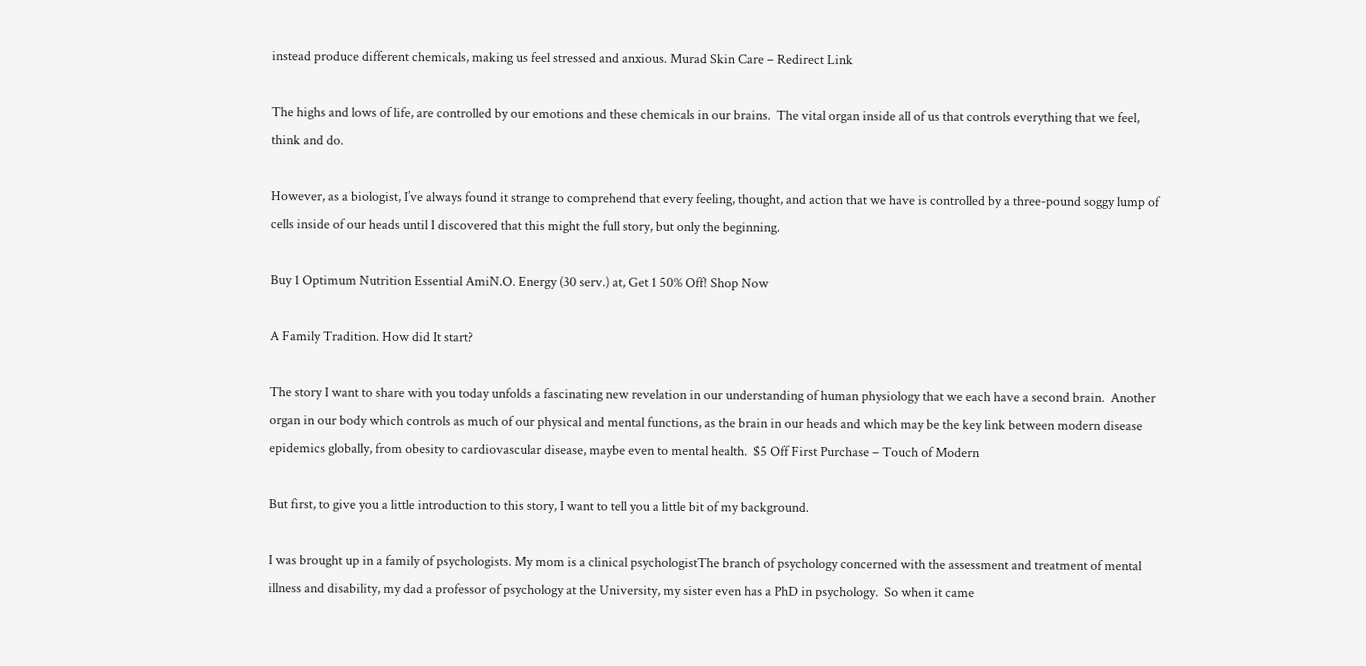instead produce different chemicals, making us feel stressed and anxious. Murad Skin Care – Redirect Link

The highs and lows of life, are controlled by our emotions and these chemicals in our brains.  The vital organ inside all of us that controls everything that we feel, think and do.

However, as a biologist, I’ve always found it strange to comprehend that every feeling, thought, and action that we have is controlled by a three-pound soggy lump of cells inside of our heads until I discovered that this might the full story, but only the beginning.

Buy 1 Optimum Nutrition Essential AmiN.O. Energy (30 serv.) at, Get 1 50% Off! Shop Now

A Family Tradition. How did It start?

The story I want to share with you today unfolds a fascinating new revelation in our understanding of human physiology that we each have a second brain.  Another organ in our body which controls as much of our physical and mental functions, as the brain in our heads and which may be the key link between modern disease epidemics globally, from obesity to cardiovascular disease, maybe even to mental health.  $5 Off First Purchase – Touch of Modern

But first, to give you a little introduction to this story, I want to tell you a little bit of my background.

I was brought up in a family of psychologists. My mom is a clinical psychologistThe branch of psychology concerned with the assessment and treatment of mental illness and disability, my dad a professor of psychology at the University, my sister even has a PhD in psychology.  So when it came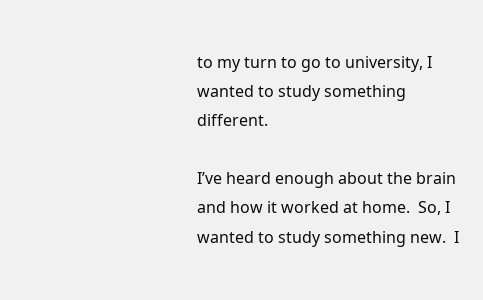to my turn to go to university, I wanted to study something different.

I’ve heard enough about the brain and how it worked at home.  So, I wanted to study something new.  I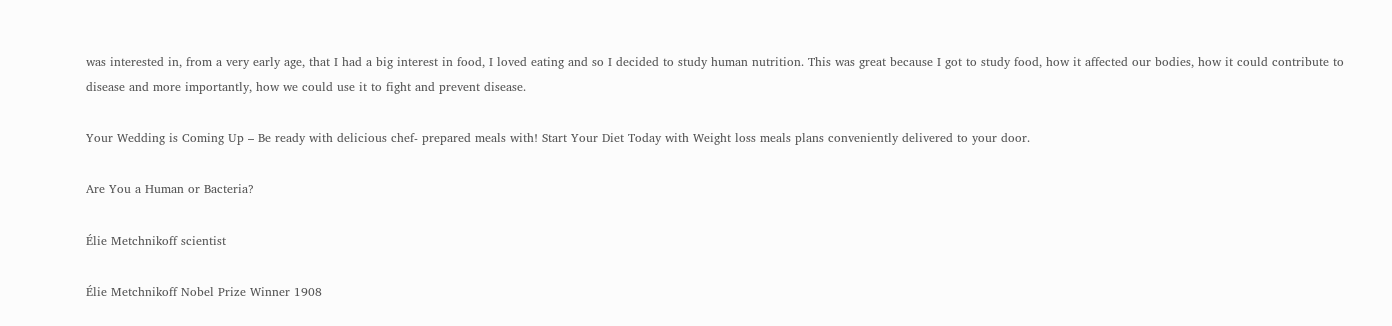was interested in, from a very early age, that I had a big interest in food, I loved eating and so I decided to study human nutrition. This was great because I got to study food, how it affected our bodies, how it could contribute to disease and more importantly, how we could use it to fight and prevent disease.

Your Wedding is Coming Up – Be ready with delicious chef- prepared meals with! Start Your Diet Today with Weight loss meals plans conveniently delivered to your door.

Are You a Human or Bacteria?

Élie Metchnikoff scientist

Élie Metchnikoff Nobel Prize Winner 1908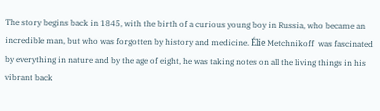The story begins back in 1845, with the birth of a curious young boy in Russia, who became an incredible man, but who was forgotten by history and medicine. Élie Metchnikoff  was fascinated by everything in nature and by the age of eight, he was taking notes on all the living things in his vibrant back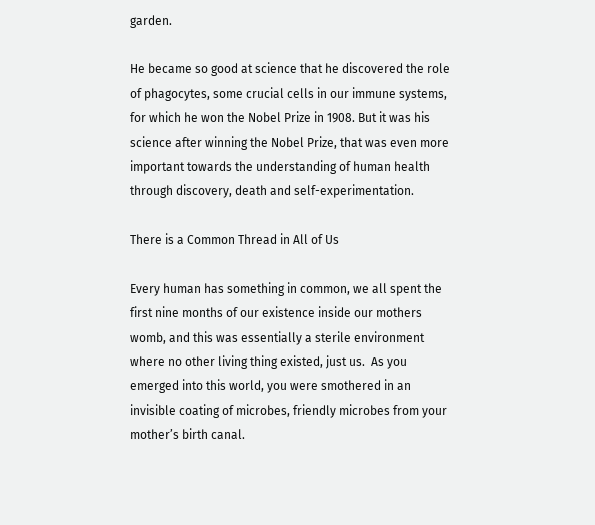garden.

He became so good at science that he discovered the role of phagocytes, some crucial cells in our immune systems, for which he won the Nobel Prize in 1908. But it was his science after winning the Nobel Prize, that was even more important towards the understanding of human health through discovery, death and self-experimentation.

There is a Common Thread in All of Us

Every human has something in common, we all spent the first nine months of our existence inside our mothers womb, and this was essentially a sterile environment where no other living thing existed, just us.  As you emerged into this world, you were smothered in an invisible coating of microbes, friendly microbes from your mother’s birth canal.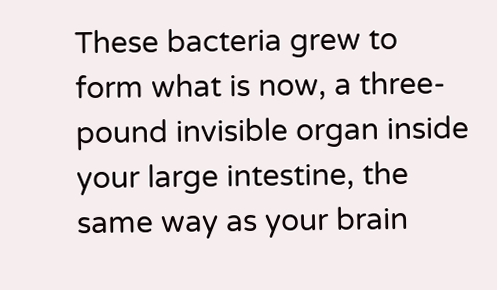These bacteria grew to form what is now, a three-pound invisible organ inside your large intestine, the same way as your brain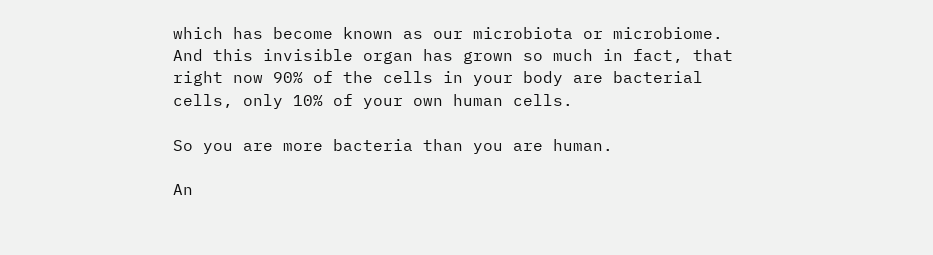which has become known as our microbiota or microbiome.  And this invisible organ has grown so much in fact, that right now 90% of the cells in your body are bacterial cells, only 10% of your own human cells.

So you are more bacteria than you are human.

An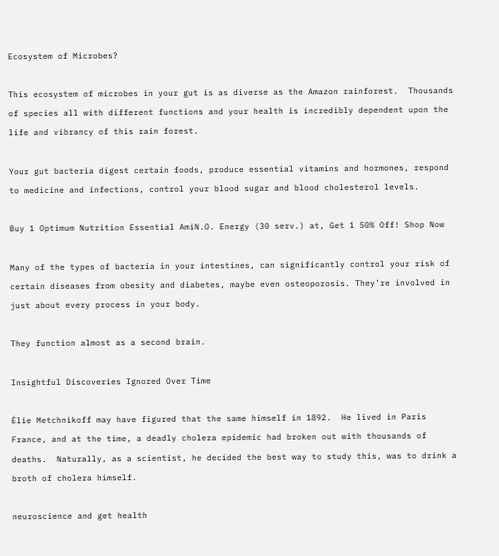Ecosystem of Microbes?

This ecosystem of microbes in your gut is as diverse as the Amazon rainforest.  Thousands of species all with different functions and your health is incredibly dependent upon the life and vibrancy of this rain forest.

Your gut bacteria digest certain foods, produce essential vitamins and hormones, respond to medicine and infections, control your blood sugar and blood cholesterol levels.

Buy 1 Optimum Nutrition Essential AmiN.O. Energy (30 serv.) at, Get 1 50% Off! Shop Now

Many of the types of bacteria in your intestines, can significantly control your risk of certain diseases from obesity and diabetes, maybe even osteoporosis. They’re involved in just about every process in your body.

They function almost as a second brain.

Insightful Discoveries Ignored Over Time

Élie Metchnikoff may have figured that the same himself in 1892.  He lived in Paris France, and at the time, a deadly cholera epidemic had broken out with thousands of deaths.  Naturally, as a scientist, he decided the best way to study this, was to drink a broth of cholera himself.

neuroscience and get health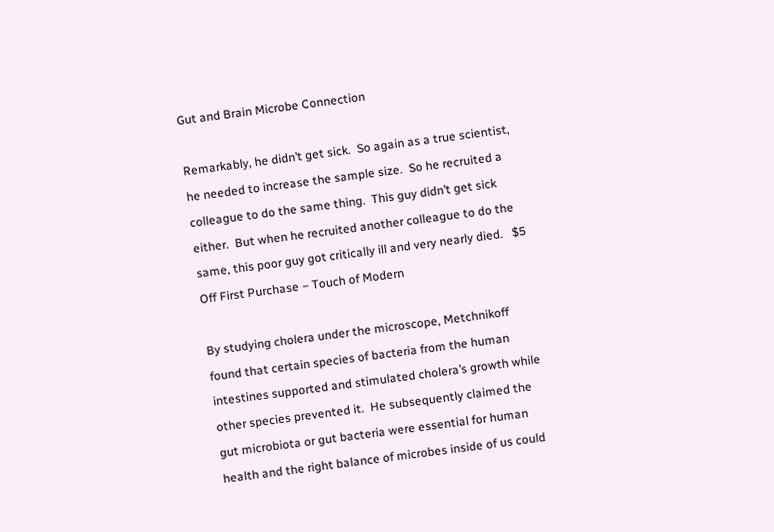Gut and Brain Microbe Connection

Remarkably, he didn’t get sick.  So again as a true scientist, he needed to increase the sample size.  So he recruited a colleague to do the same thing.  This guy didn’t get sick either.  But when he recruited another colleague to do the same, this poor guy got critically ill and very nearly died.   $5 Off First Purchase – Touch of Modern

By studying cholera under the microscope, Metchnikoff found that certain species of bacteria from the human intestines supported and stimulated cholera’s growth while other species prevented it.  He subsequently claimed the gut microbiota or gut bacteria were essential for human health and the right balance of microbes inside of us could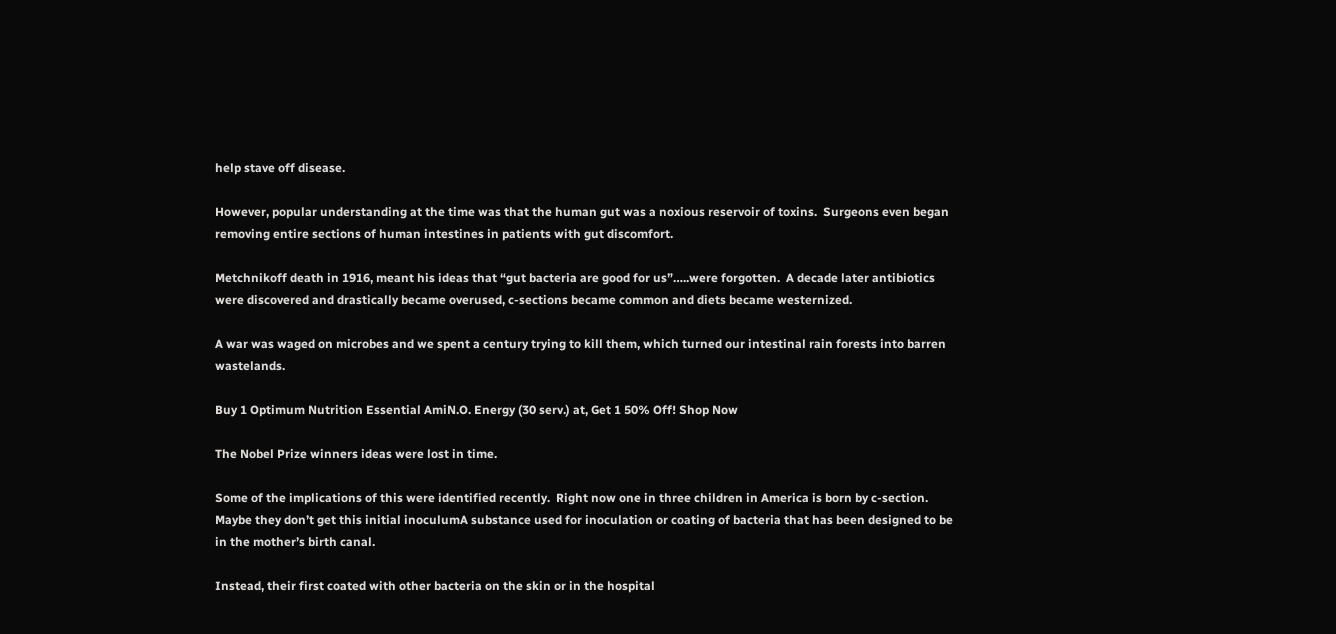help stave off disease.

However, popular understanding at the time was that the human gut was a noxious reservoir of toxins.  Surgeons even began removing entire sections of human intestines in patients with gut discomfort.

Metchnikoff death in 1916, meant his ideas that “gut bacteria are good for us”…..were forgotten.  A decade later antibiotics were discovered and drastically became overused, c-sections became common and diets became westernized.

A war was waged on microbes and we spent a century trying to kill them, which turned our intestinal rain forests into barren wastelands.

Buy 1 Optimum Nutrition Essential AmiN.O. Energy (30 serv.) at, Get 1 50% Off! Shop Now

The Nobel Prize winners ideas were lost in time.

Some of the implications of this were identified recently.  Right now one in three children in America is born by c-section. Maybe they don’t get this initial inoculumA substance used for inoculation or coating of bacteria that has been designed to be in the mother’s birth canal.

Instead, their first coated with other bacteria on the skin or in the hospital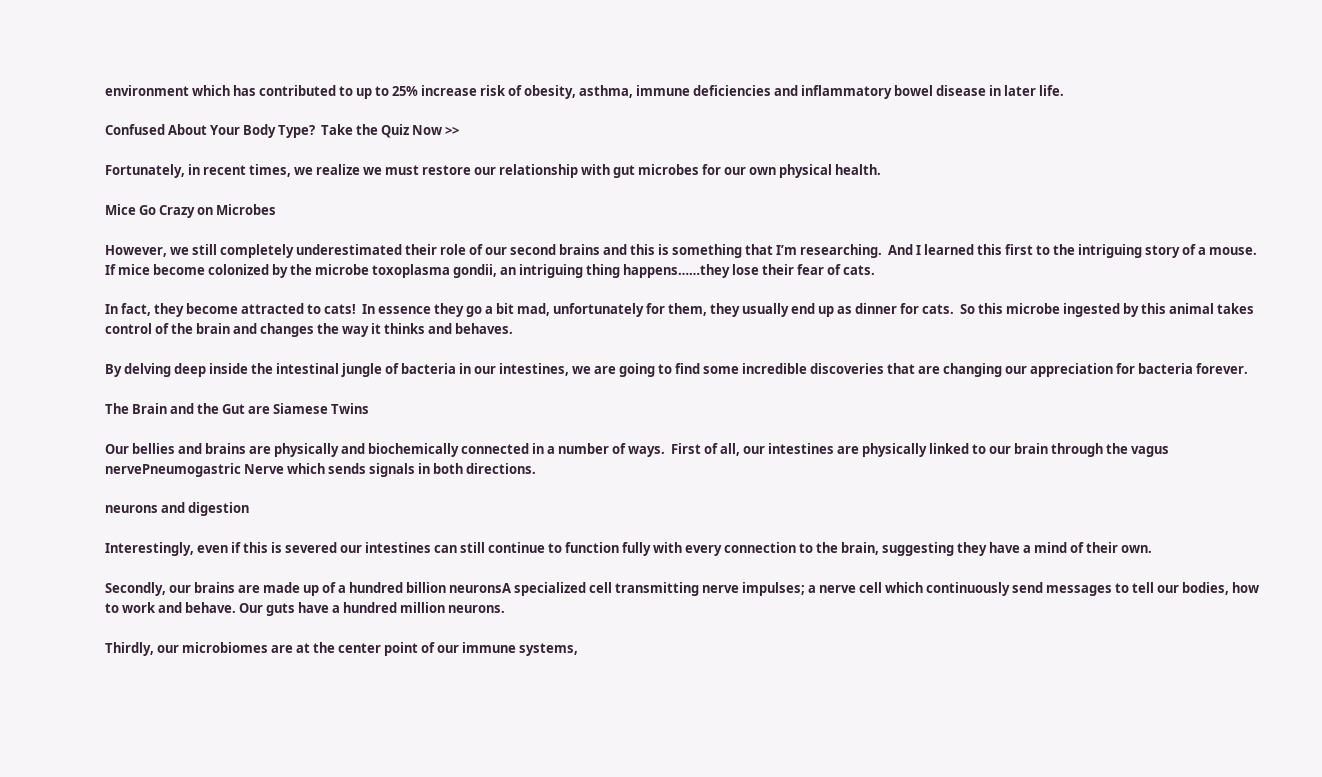environment which has contributed to up to 25% increase risk of obesity, asthma, immune deficiencies and inflammatory bowel disease in later life.

Confused About Your Body Type?  Take the Quiz Now >>

Fortunately, in recent times, we realize we must restore our relationship with gut microbes for our own physical health.

Mice Go Crazy on Microbes

However, we still completely underestimated their role of our second brains and this is something that I’m researching.  And I learned this first to the intriguing story of a mouse.  If mice become colonized by the microbe toxoplasma gondii, an intriguing thing happens……they lose their fear of cats.

In fact, they become attracted to cats!  In essence they go a bit mad, unfortunately for them, they usually end up as dinner for cats.  So this microbe ingested by this animal takes control of the brain and changes the way it thinks and behaves.

By delving deep inside the intestinal jungle of bacteria in our intestines, we are going to find some incredible discoveries that are changing our appreciation for bacteria forever.

The Brain and the Gut are Siamese Twins

Our bellies and brains are physically and biochemically connected in a number of ways.  First of all, our intestines are physically linked to our brain through the vagus nervePneumogastric Nerve which sends signals in both directions.

neurons and digestion

Interestingly, even if this is severed our intestines can still continue to function fully with every connection to the brain, suggesting they have a mind of their own.

Secondly, our brains are made up of a hundred billion neuronsA specialized cell transmitting nerve impulses; a nerve cell which continuously send messages to tell our bodies, how to work and behave. Our guts have a hundred million neurons.

Thirdly, our microbiomes are at the center point of our immune systems,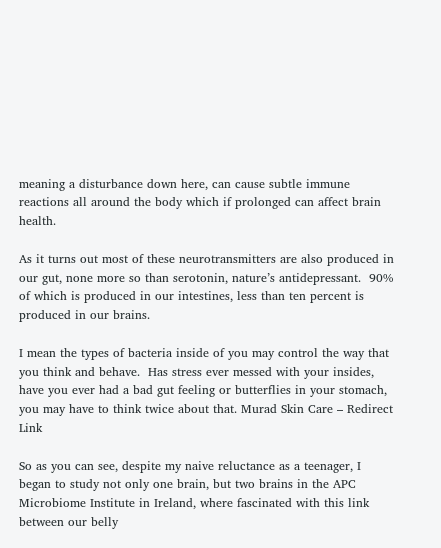meaning a disturbance down here, can cause subtle immune reactions all around the body which if prolonged can affect brain health.

As it turns out most of these neurotransmitters are also produced in our gut, none more so than serotonin, nature’s antidepressant.  90% of which is produced in our intestines, less than ten percent is produced in our brains.

I mean the types of bacteria inside of you may control the way that you think and behave.  Has stress ever messed with your insides, have you ever had a bad gut feeling or butterflies in your stomach, you may have to think twice about that. Murad Skin Care – Redirect Link

So as you can see, despite my naive reluctance as a teenager, I began to study not only one brain, but two brains in the APC Microbiome Institute in Ireland, where fascinated with this link between our belly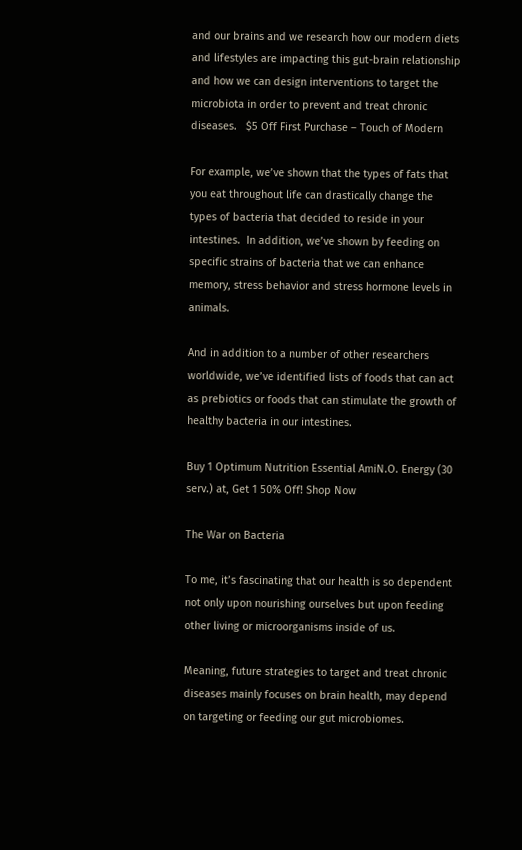and our brains and we research how our modern diets and lifestyles are impacting this gut-brain relationship and how we can design interventions to target the microbiota in order to prevent and treat chronic diseases.   $5 Off First Purchase – Touch of Modern

For example, we’ve shown that the types of fats that you eat throughout life can drastically change the types of bacteria that decided to reside in your intestines.  In addition, we’ve shown by feeding on specific strains of bacteria that we can enhance memory, stress behavior and stress hormone levels in animals.

And in addition to a number of other researchers worldwide, we’ve identified lists of foods that can act as prebiotics or foods that can stimulate the growth of healthy bacteria in our intestines.

Buy 1 Optimum Nutrition Essential AmiN.O. Energy (30 serv.) at, Get 1 50% Off! Shop Now

The War on Bacteria

To me, it’s fascinating that our health is so dependent not only upon nourishing ourselves but upon feeding other living or microorganisms inside of us.

Meaning, future strategies to target and treat chronic diseases mainly focuses on brain health, may depend on targeting or feeding our gut microbiomes.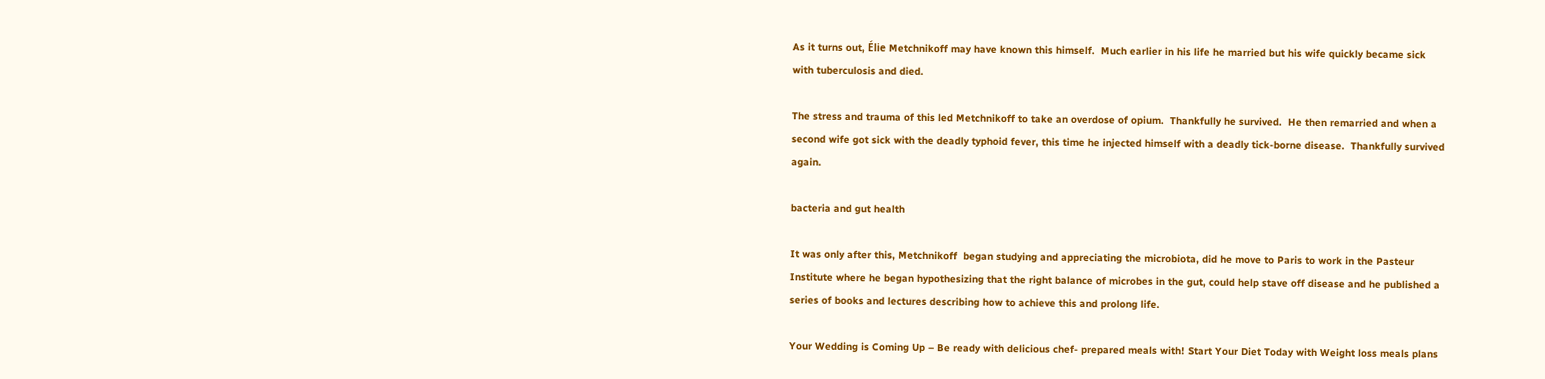As it turns out, Élie Metchnikoff may have known this himself.  Much earlier in his life he married but his wife quickly became sick with tuberculosis and died.

The stress and trauma of this led Metchnikoff to take an overdose of opium.  Thankfully he survived.  He then remarried and when a second wife got sick with the deadly typhoid fever, this time he injected himself with a deadly tick-borne disease.  Thankfully survived again.

bacteria and gut health

It was only after this, Metchnikoff  began studying and appreciating the microbiota, did he move to Paris to work in the Pasteur Institute where he began hypothesizing that the right balance of microbes in the gut, could help stave off disease and he published a series of books and lectures describing how to achieve this and prolong life.

Your Wedding is Coming Up – Be ready with delicious chef- prepared meals with! Start Your Diet Today with Weight loss meals plans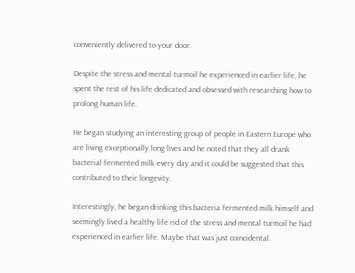conveniently delivered to your door.

Despite the stress and mental turmoil he experienced in earlier life, he spent the rest of his life dedicated and obsessed with researching how to prolong human life.

He began studying an interesting group of people in Eastern Europe who are living exceptionally long lives and he noted that they all drank bacterial fermented milk every day and it could be suggested that this contributed to their longevity.

Interestingly, he began drinking this bacteria fermented milk himself and seemingly lived a healthy life rid of the stress and mental turmoil he had experienced in earlier life. Maybe that was just coincidental.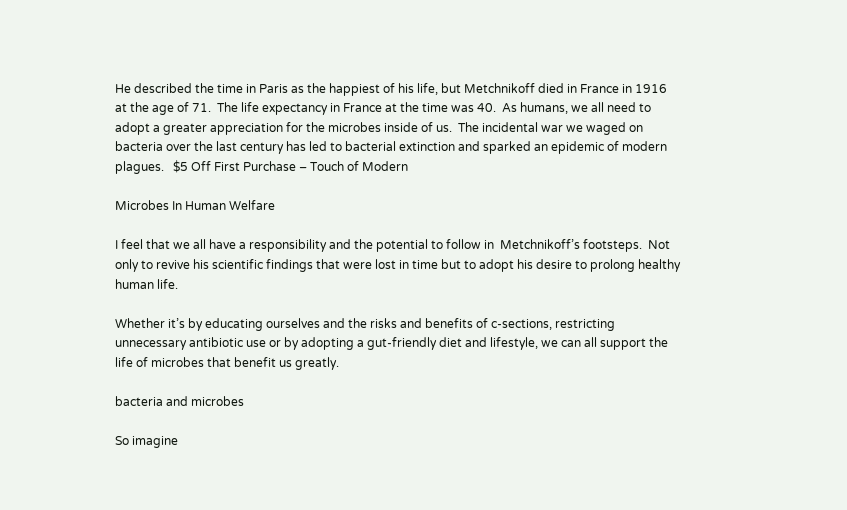He described the time in Paris as the happiest of his life, but Metchnikoff died in France in 1916 at the age of 71.  The life expectancy in France at the time was 40.  As humans, we all need to adopt a greater appreciation for the microbes inside of us.  The incidental war we waged on bacteria over the last century has led to bacterial extinction and sparked an epidemic of modern plagues.   $5 Off First Purchase – Touch of Modern

Microbes In Human Welfare

I feel that we all have a responsibility and the potential to follow in  Metchnikoff’s footsteps.  Not only to revive his scientific findings that were lost in time but to adopt his desire to prolong healthy human life.

Whether it’s by educating ourselves and the risks and benefits of c-sections, restricting unnecessary antibiotic use or by adopting a gut-friendly diet and lifestyle, we can all support the life of microbes that benefit us greatly.

bacteria and microbes

So imagine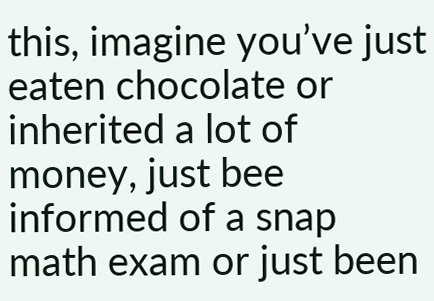this, imagine you’ve just eaten chocolate or inherited a lot of money, just bee informed of a snap math exam or just been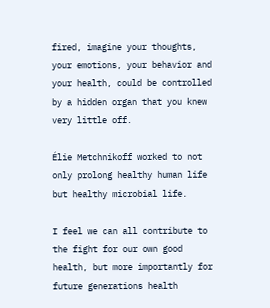fired, imagine your thoughts, your emotions, your behavior and your health, could be controlled by a hidden organ that you knew very little off.

Élie Metchnikoff worked to not only prolong healthy human life but healthy microbial life.

I feel we can all contribute to the fight for our own good health, but more importantly for future generations health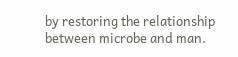by restoring the relationship between microbe and man.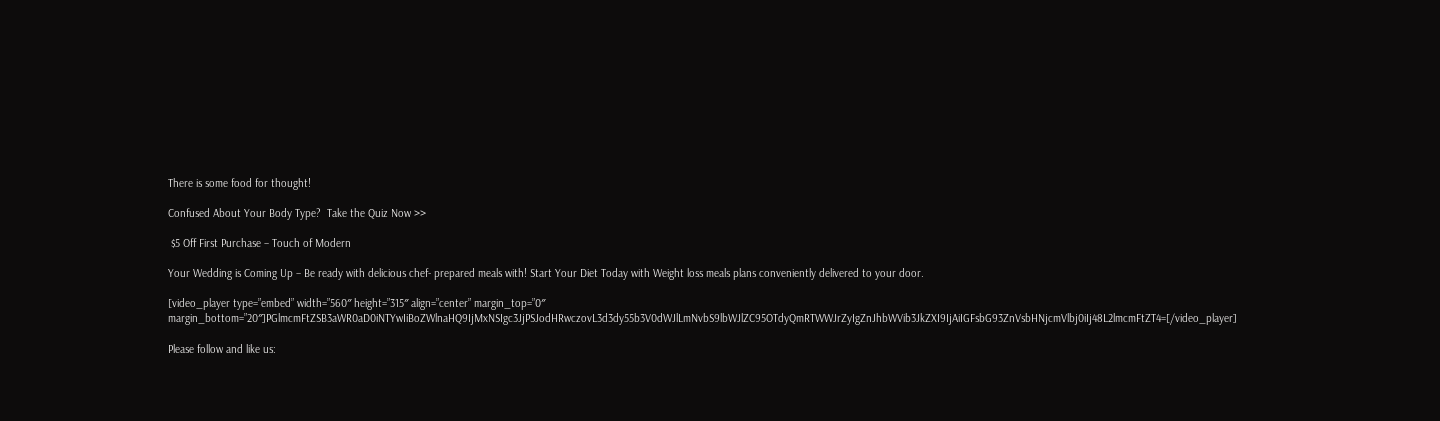There is some food for thought!

Confused About Your Body Type?  Take the Quiz Now >>

 $5 Off First Purchase – Touch of Modern

Your Wedding is Coming Up – Be ready with delicious chef- prepared meals with! Start Your Diet Today with Weight loss meals plans conveniently delivered to your door.

[video_player type=”embed” width=”560″ height=”315″ align=”center” margin_top=”0″ margin_bottom=”20″]PGlmcmFtZSB3aWR0aD0iNTYwIiBoZWlnaHQ9IjMxNSIgc3JjPSJodHRwczovL3d3dy55b3V0dWJlLmNvbS9lbWJlZC95OTdyQmRTWWJrZyIgZnJhbWVib3JkZXI9IjAiIGFsbG93ZnVsbHNjcmVlbj0iIj48L2lmcmFtZT4=[/video_player]

Please follow and like us: